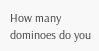How many dominoes do you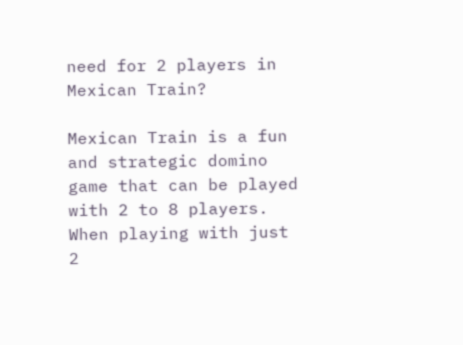need for 2 players in Mexican Train?

Mexican Train is a fun and strategic domino game that can be played with 2 to 8 players. When playing with just 2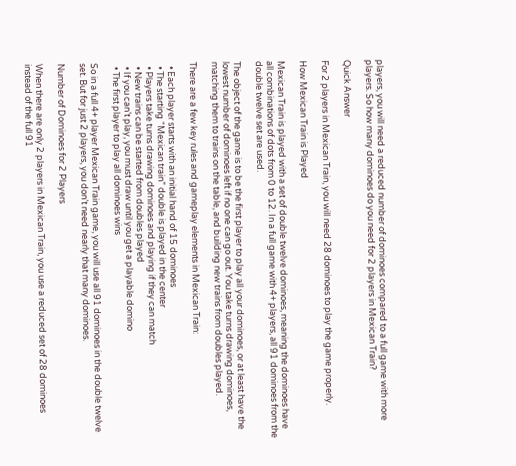players, you will need a reduced number of dominoes compared to a full game with more players. So how many dominoes do you need for 2 players in Mexican Train?

Quick Answer

For 2 players in Mexican Train, you will need 28 dominoes to play the game properly.

How Mexican Train is Played

Mexican Train is played with a set of double twelve dominoes, meaning the dominoes have all combinations of dots from 0 to 12. In a full game with 4+ players, all 91 dominoes from the double twelve set are used.

The object of the game is to be the first player to play all your dominoes, or at least have the lowest number of dominoes left if no one can go out. You take turns drawing dominoes, matching them to trains on the table, and building new trains from doubles played.

There are a few key rules and gameplay elements in Mexican Train:

  • Each player starts with an initial hand of 15 dominoes
  • The starting “Mexican train” double is played in the center
  • Players take turns drawing dominoes and playing if they can match
  • New trains can be started from doubles played
  • If you can’t play, you must draw until you get a playable domino
  • The first player to play all dominoes wins

So in a full 4+ player Mexican Train game, you will use all 91 dominoes in the double twelve set. But for just 2 players, you don’t need nearly that many dominoes.

Number of Dominoes for 2 Players

When there are only 2 players in Mexican Train, you use a reduced set of 28 dominoes instead of the full 91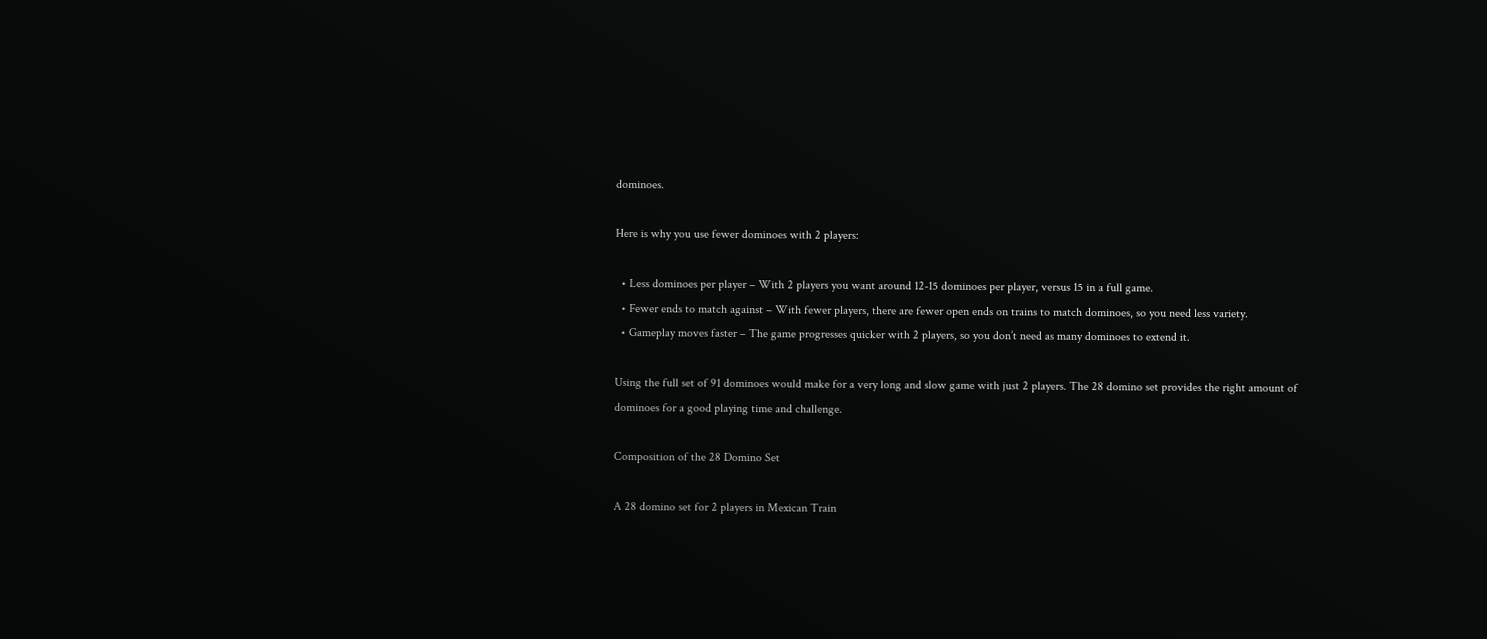dominoes.

Here is why you use fewer dominoes with 2 players:

  • Less dominoes per player – With 2 players you want around 12-15 dominoes per player, versus 15 in a full game.
  • Fewer ends to match against – With fewer players, there are fewer open ends on trains to match dominoes, so you need less variety.
  • Gameplay moves faster – The game progresses quicker with 2 players, so you don’t need as many dominoes to extend it.

Using the full set of 91 dominoes would make for a very long and slow game with just 2 players. The 28 domino set provides the right amount of dominoes for a good playing time and challenge.

Composition of the 28 Domino Set

A 28 domino set for 2 players in Mexican Train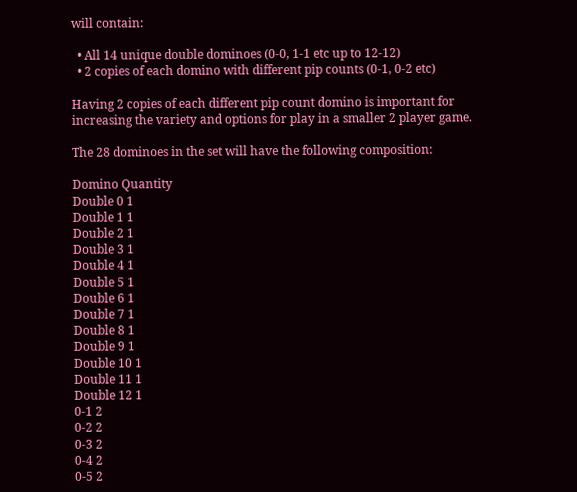will contain:

  • All 14 unique double dominoes (0-0, 1-1 etc up to 12-12)
  • 2 copies of each domino with different pip counts (0-1, 0-2 etc)

Having 2 copies of each different pip count domino is important for increasing the variety and options for play in a smaller 2 player game.

The 28 dominoes in the set will have the following composition:

Domino Quantity
Double 0 1
Double 1 1
Double 2 1
Double 3 1
Double 4 1
Double 5 1
Double 6 1
Double 7 1
Double 8 1
Double 9 1
Double 10 1
Double 11 1
Double 12 1
0-1 2
0-2 2
0-3 2
0-4 2
0-5 2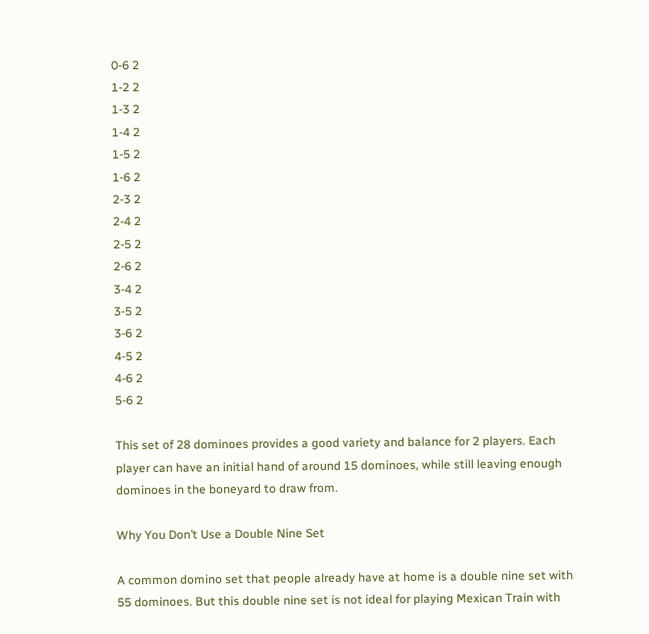0-6 2
1-2 2
1-3 2
1-4 2
1-5 2
1-6 2
2-3 2
2-4 2
2-5 2
2-6 2
3-4 2
3-5 2
3-6 2
4-5 2
4-6 2
5-6 2

This set of 28 dominoes provides a good variety and balance for 2 players. Each player can have an initial hand of around 15 dominoes, while still leaving enough dominoes in the boneyard to draw from.

Why You Don’t Use a Double Nine Set

A common domino set that people already have at home is a double nine set with 55 dominoes. But this double nine set is not ideal for playing Mexican Train with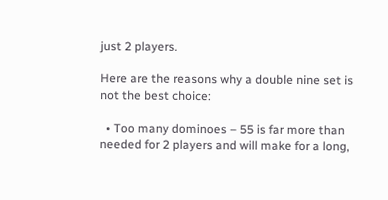just 2 players.

Here are the reasons why a double nine set is not the best choice:

  • Too many dominoes – 55 is far more than needed for 2 players and will make for a long,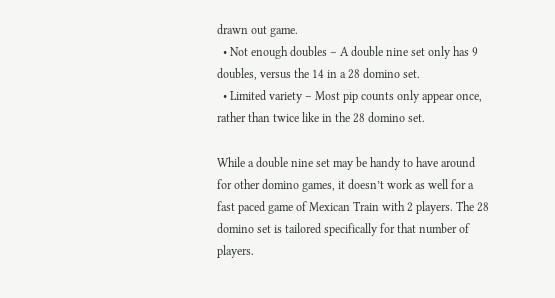drawn out game.
  • Not enough doubles – A double nine set only has 9 doubles, versus the 14 in a 28 domino set.
  • Limited variety – Most pip counts only appear once, rather than twice like in the 28 domino set.

While a double nine set may be handy to have around for other domino games, it doesn’t work as well for a fast paced game of Mexican Train with 2 players. The 28 domino set is tailored specifically for that number of players.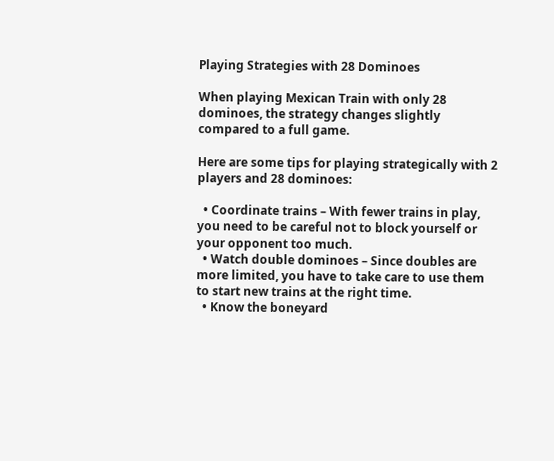Playing Strategies with 28 Dominoes

When playing Mexican Train with only 28 dominoes, the strategy changes slightly compared to a full game.

Here are some tips for playing strategically with 2 players and 28 dominoes:

  • Coordinate trains – With fewer trains in play, you need to be careful not to block yourself or your opponent too much.
  • Watch double dominoes – Since doubles are more limited, you have to take care to use them to start new trains at the right time.
  • Know the boneyard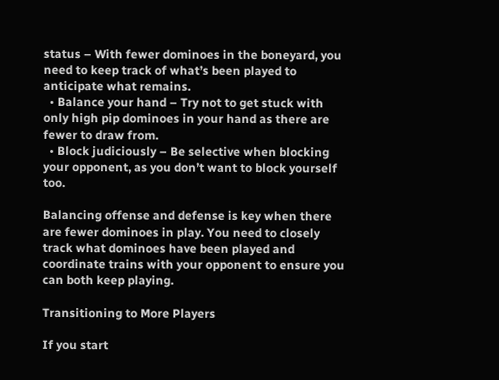status – With fewer dominoes in the boneyard, you need to keep track of what’s been played to anticipate what remains.
  • Balance your hand – Try not to get stuck with only high pip dominoes in your hand as there are fewer to draw from.
  • Block judiciously – Be selective when blocking your opponent, as you don’t want to block yourself too.

Balancing offense and defense is key when there are fewer dominoes in play. You need to closely track what dominoes have been played and coordinate trains with your opponent to ensure you can both keep playing.

Transitioning to More Players

If you start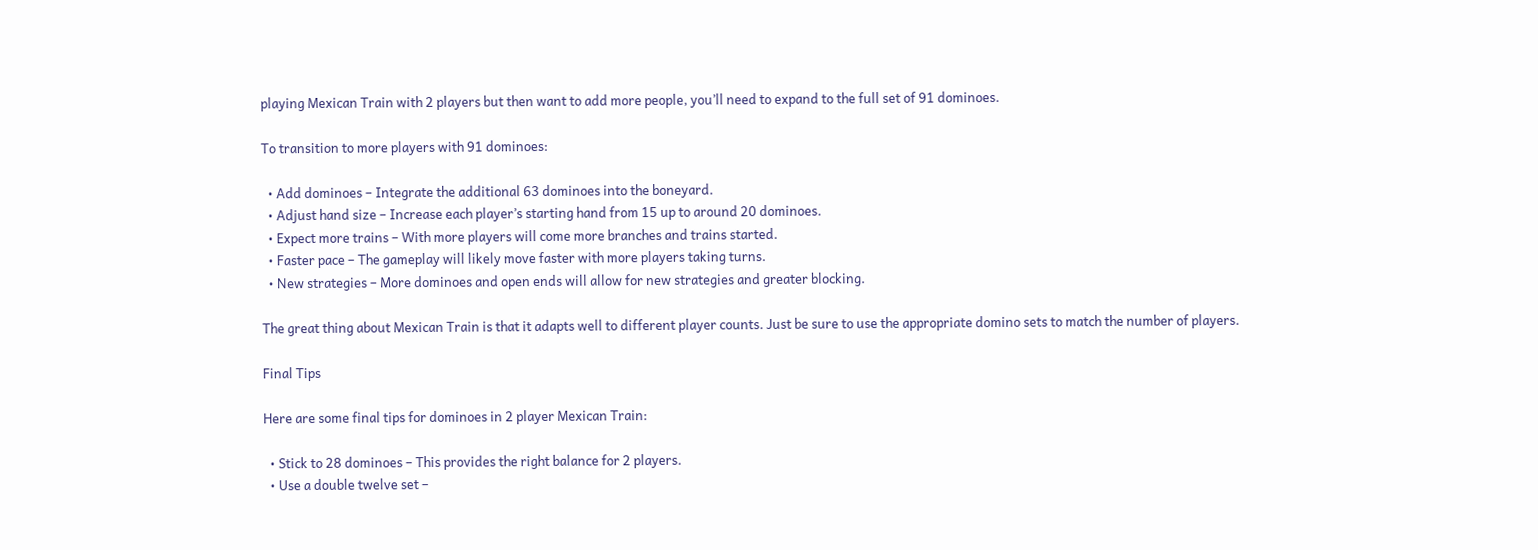playing Mexican Train with 2 players but then want to add more people, you’ll need to expand to the full set of 91 dominoes.

To transition to more players with 91 dominoes:

  • Add dominoes – Integrate the additional 63 dominoes into the boneyard.
  • Adjust hand size – Increase each player’s starting hand from 15 up to around 20 dominoes.
  • Expect more trains – With more players will come more branches and trains started.
  • Faster pace – The gameplay will likely move faster with more players taking turns.
  • New strategies – More dominoes and open ends will allow for new strategies and greater blocking.

The great thing about Mexican Train is that it adapts well to different player counts. Just be sure to use the appropriate domino sets to match the number of players.

Final Tips

Here are some final tips for dominoes in 2 player Mexican Train:

  • Stick to 28 dominoes – This provides the right balance for 2 players.
  • Use a double twelve set –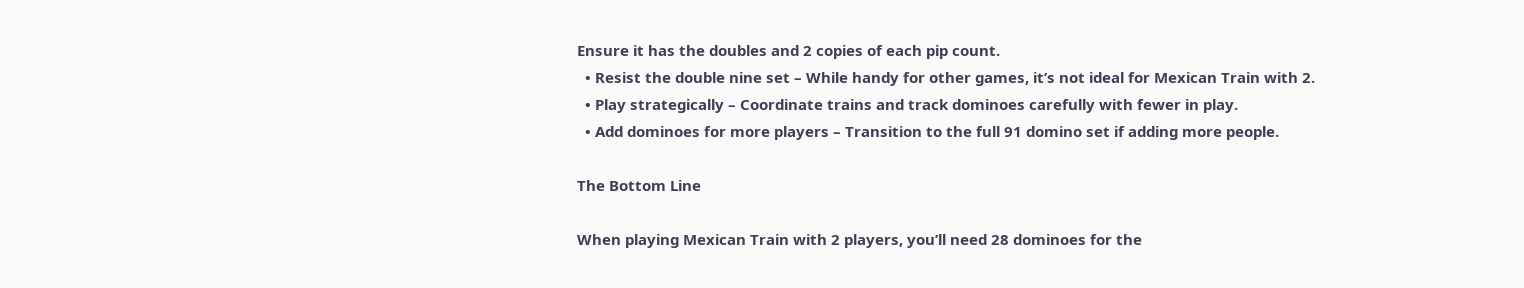Ensure it has the doubles and 2 copies of each pip count.
  • Resist the double nine set – While handy for other games, it’s not ideal for Mexican Train with 2.
  • Play strategically – Coordinate trains and track dominoes carefully with fewer in play.
  • Add dominoes for more players – Transition to the full 91 domino set if adding more people.

The Bottom Line

When playing Mexican Train with 2 players, you’ll need 28 dominoes for the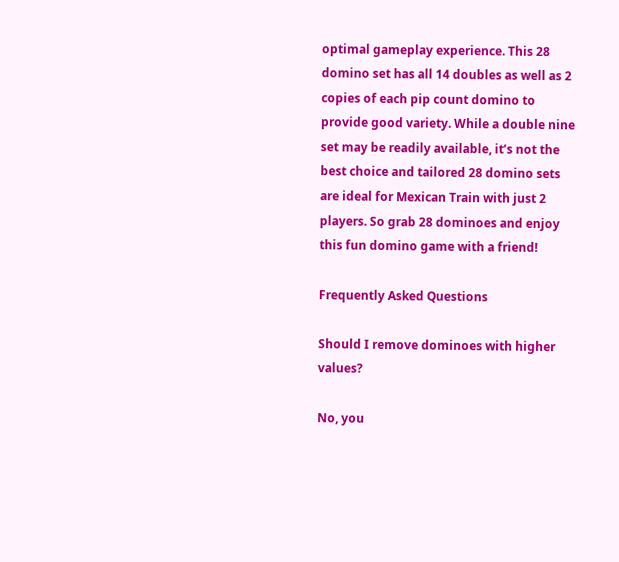optimal gameplay experience. This 28 domino set has all 14 doubles as well as 2 copies of each pip count domino to provide good variety. While a double nine set may be readily available, it’s not the best choice and tailored 28 domino sets are ideal for Mexican Train with just 2 players. So grab 28 dominoes and enjoy this fun domino game with a friend!

Frequently Asked Questions

Should I remove dominoes with higher values?

No, you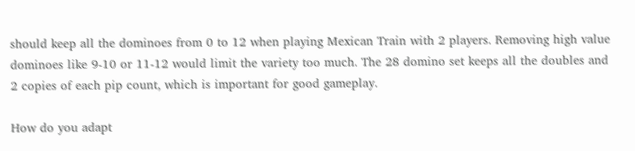should keep all the dominoes from 0 to 12 when playing Mexican Train with 2 players. Removing high value dominoes like 9-10 or 11-12 would limit the variety too much. The 28 domino set keeps all the doubles and 2 copies of each pip count, which is important for good gameplay.

How do you adapt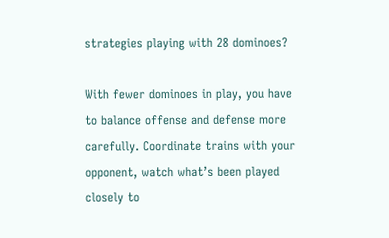strategies playing with 28 dominoes?

With fewer dominoes in play, you have to balance offense and defense more carefully. Coordinate trains with your opponent, watch what’s been played closely to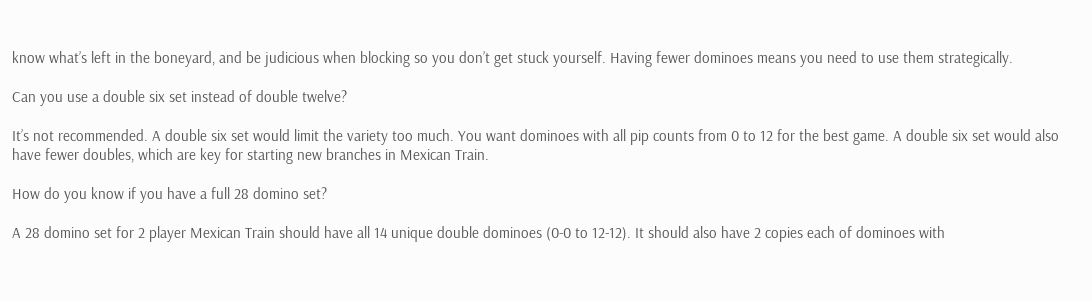know what’s left in the boneyard, and be judicious when blocking so you don’t get stuck yourself. Having fewer dominoes means you need to use them strategically.

Can you use a double six set instead of double twelve?

It’s not recommended. A double six set would limit the variety too much. You want dominoes with all pip counts from 0 to 12 for the best game. A double six set would also have fewer doubles, which are key for starting new branches in Mexican Train.

How do you know if you have a full 28 domino set?

A 28 domino set for 2 player Mexican Train should have all 14 unique double dominoes (0-0 to 12-12). It should also have 2 copies each of dominoes with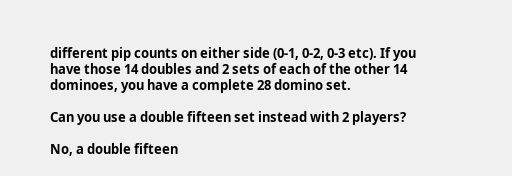different pip counts on either side (0-1, 0-2, 0-3 etc). If you have those 14 doubles and 2 sets of each of the other 14 dominoes, you have a complete 28 domino set.

Can you use a double fifteen set instead with 2 players?

No, a double fifteen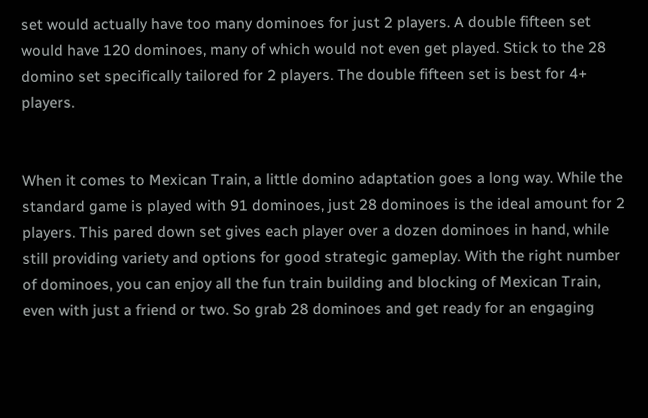set would actually have too many dominoes for just 2 players. A double fifteen set would have 120 dominoes, many of which would not even get played. Stick to the 28 domino set specifically tailored for 2 players. The double fifteen set is best for 4+ players.


When it comes to Mexican Train, a little domino adaptation goes a long way. While the standard game is played with 91 dominoes, just 28 dominoes is the ideal amount for 2 players. This pared down set gives each player over a dozen dominoes in hand, while still providing variety and options for good strategic gameplay. With the right number of dominoes, you can enjoy all the fun train building and blocking of Mexican Train, even with just a friend or two. So grab 28 dominoes and get ready for an engaging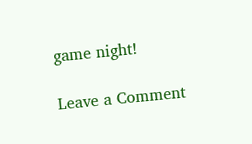game night!

Leave a Comment